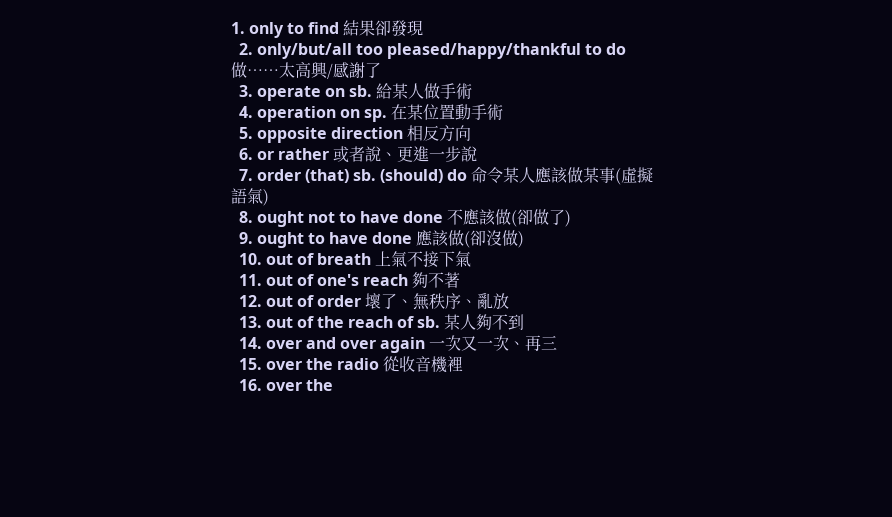1. only to find 結果卻發現
  2. only/but/all too pleased/happy/thankful to do 做……太高興/感謝了
  3. operate on sb. 給某人做手術
  4. operation on sp. 在某位置動手術
  5. opposite direction 相反方向
  6. or rather 或者說、更進一步說
  7. order (that) sb. (should) do 命令某人應該做某事(虛擬語氣)
  8. ought not to have done 不應該做(卻做了)
  9. ought to have done 應該做(卻沒做)
  10. out of breath 上氣不接下氣
  11. out of one's reach 夠不著
  12. out of order 壞了、無秩序、亂放
  13. out of the reach of sb. 某人夠不到
  14. over and over again 一次又一次、再三
  15. over the radio 從收音機裡
  16. over the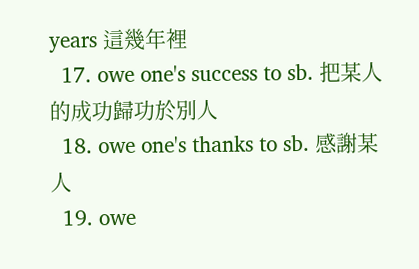years 這幾年裡
  17. owe one's success to sb. 把某人的成功歸功於別人
  18. owe one's thanks to sb. 感謝某人
  19. owe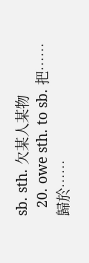sb. sth. 欠某人某物
  20. owe sth. to sb. 把……歸於……